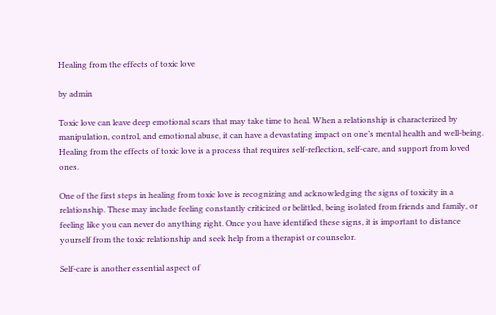Healing from the effects of toxic love

by admin

Toxic love can leave deep emotional scars that may take time to heal. When a relationship is characterized by manipulation, control, and emotional abuse, it can have a devastating impact on one’s mental health and well-being. Healing from the effects of toxic love is a process that requires self-reflection, self-care, and support from loved ones.

One of the first steps in healing from toxic love is recognizing and acknowledging the signs of toxicity in a relationship. These may include feeling constantly criticized or belittled, being isolated from friends and family, or feeling like you can never do anything right. Once you have identified these signs, it is important to distance yourself from the toxic relationship and seek help from a therapist or counselor.

Self-care is another essential aspect of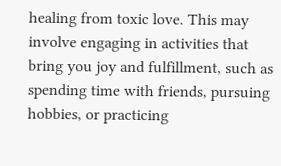healing from toxic love. This may involve engaging in activities that bring you joy and fulfillment, such as spending time with friends, pursuing hobbies, or practicing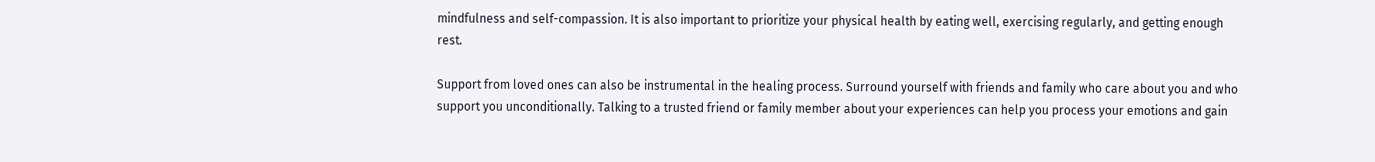mindfulness and self-compassion. It is also important to prioritize your physical health by eating well, exercising regularly, and getting enough rest.

Support from loved ones can also be instrumental in the healing process. Surround yourself with friends and family who care about you and who support you unconditionally. Talking to a trusted friend or family member about your experiences can help you process your emotions and gain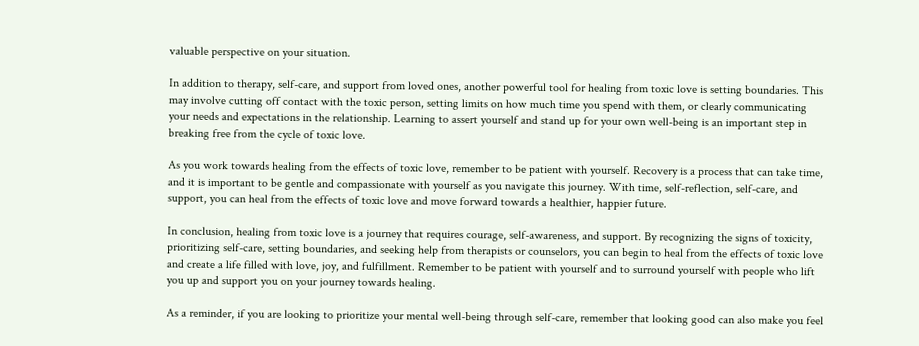valuable perspective on your situation.

In addition to therapy, self-care, and support from loved ones, another powerful tool for healing from toxic love is setting boundaries. This may involve cutting off contact with the toxic person, setting limits on how much time you spend with them, or clearly communicating your needs and expectations in the relationship. Learning to assert yourself and stand up for your own well-being is an important step in breaking free from the cycle of toxic love.

As you work towards healing from the effects of toxic love, remember to be patient with yourself. Recovery is a process that can take time, and it is important to be gentle and compassionate with yourself as you navigate this journey. With time, self-reflection, self-care, and support, you can heal from the effects of toxic love and move forward towards a healthier, happier future.

In conclusion, healing from toxic love is a journey that requires courage, self-awareness, and support. By recognizing the signs of toxicity, prioritizing self-care, setting boundaries, and seeking help from therapists or counselors, you can begin to heal from the effects of toxic love and create a life filled with love, joy, and fulfillment. Remember to be patient with yourself and to surround yourself with people who lift you up and support you on your journey towards healing.

As a reminder, if you are looking to prioritize your mental well-being through self-care, remember that looking good can also make you feel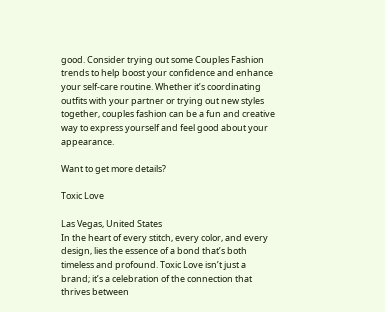good. Consider trying out some Couples Fashion trends to help boost your confidence and enhance your self-care routine. Whether it’s coordinating outfits with your partner or trying out new styles together, couples fashion can be a fun and creative way to express yourself and feel good about your appearance.

Want to get more details?

Toxic Love

Las Vegas, United States
In the heart of every stitch, every color, and every design, lies the essence of a bond that’s both timeless and profound. Toxic Love isn’t just a brand; it’s a celebration of the connection that thrives between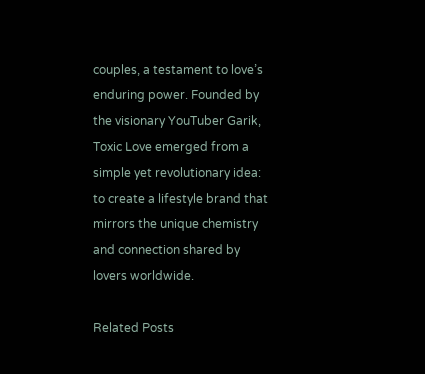couples, a testament to love’s enduring power. Founded by the visionary YouTuber Garik, Toxic Love emerged from a simple yet revolutionary idea: to create a lifestyle brand that mirrors the unique chemistry and connection shared by lovers worldwide.

Related Posts